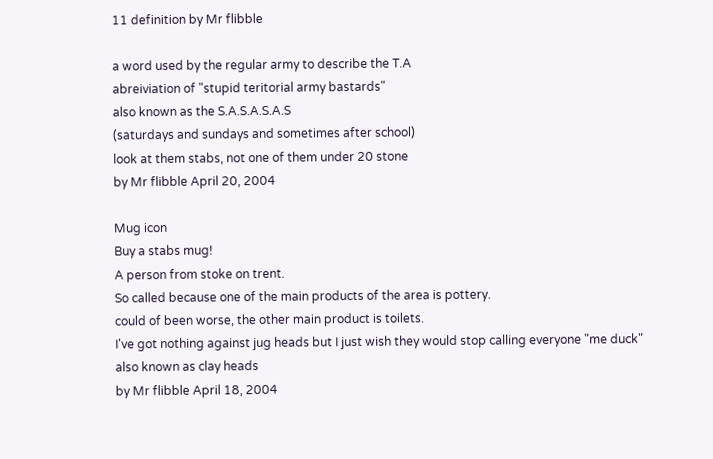11 definition by Mr flibble

a word used by the regular army to describe the T.A
abreiviation of "stupid teritorial army bastards"
also known as the S.A.S.A.S.A.S
(saturdays and sundays and sometimes after school)
look at them stabs, not one of them under 20 stone
by Mr flibble April 20, 2004

Mug icon
Buy a stabs mug!
A person from stoke on trent.
So called because one of the main products of the area is pottery.
could of been worse, the other main product is toilets.
I've got nothing against jug heads but I just wish they would stop calling everyone "me duck"
also known as clay heads
by Mr flibble April 18, 2004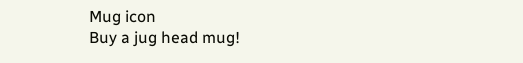Mug icon
Buy a jug head mug!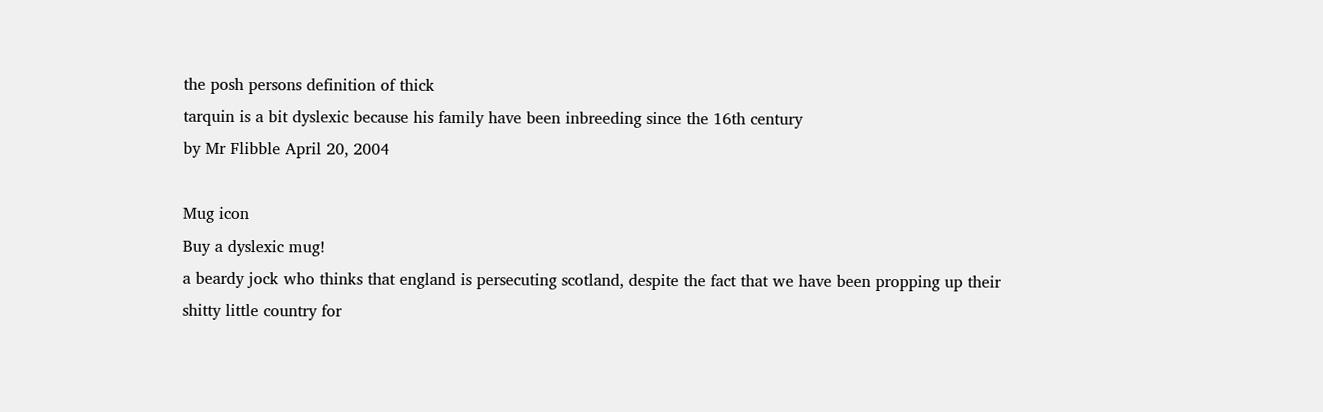the posh persons definition of thick
tarquin is a bit dyslexic because his family have been inbreeding since the 16th century
by Mr Flibble April 20, 2004

Mug icon
Buy a dyslexic mug!
a beardy jock who thinks that england is persecuting scotland, despite the fact that we have been propping up their shitty little country for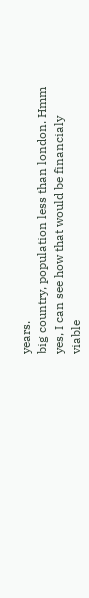years.
big country, population less than london. Hmm yes, I can see how that would be financialy viable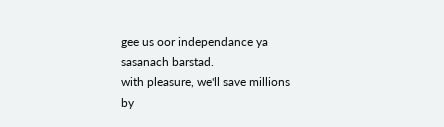gee us oor independance ya sasanach barstad.
with pleasure, we'll save millions
by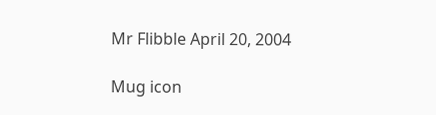Mr Flibble April 20, 2004

Mug icon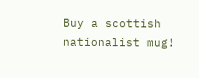Buy a scottish nationalist mug!